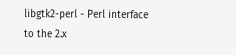libgtk2-perl - Perl interface to the 2.x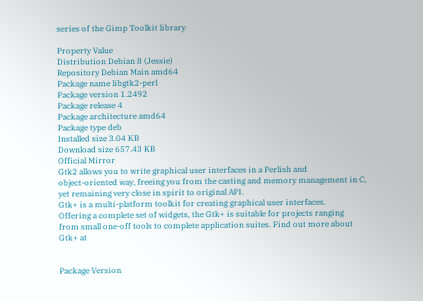series of the Gimp Toolkit library

Property Value
Distribution Debian 8 (Jessie)
Repository Debian Main amd64
Package name libgtk2-perl
Package version 1.2492
Package release 4
Package architecture amd64
Package type deb
Installed size 3.04 KB
Download size 657.43 KB
Official Mirror
Gtk2 allows you to write graphical user interfaces in a Perlish and
object-oriented way, freeing you from the casting and memory management in C,
yet remaining very close in spirit to original API.
Gtk+ is a multi-platform toolkit for creating graphical user interfaces.
Offering a complete set of widgets, the Gtk+ is suitable for projects ranging
from small one-off tools to complete application suites. Find out more about
Gtk+ at


Package Version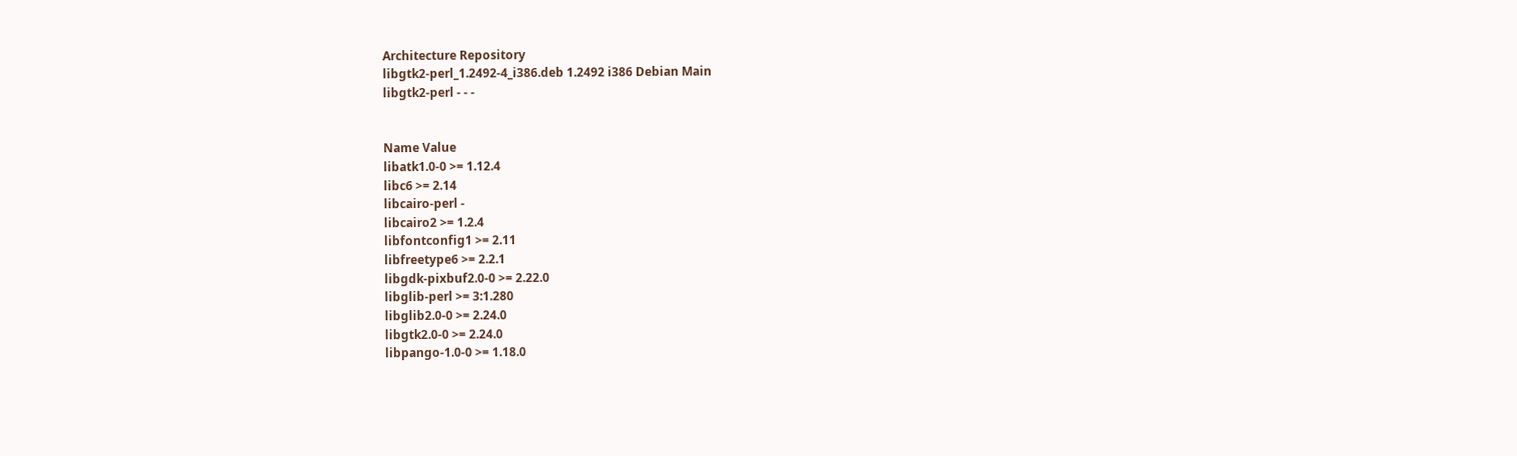Architecture Repository
libgtk2-perl_1.2492-4_i386.deb 1.2492 i386 Debian Main
libgtk2-perl - - -


Name Value
libatk1.0-0 >= 1.12.4
libc6 >= 2.14
libcairo-perl -
libcairo2 >= 1.2.4
libfontconfig1 >= 2.11
libfreetype6 >= 2.2.1
libgdk-pixbuf2.0-0 >= 2.22.0
libglib-perl >= 3:1.280
libglib2.0-0 >= 2.24.0
libgtk2.0-0 >= 2.24.0
libpango-1.0-0 >= 1.18.0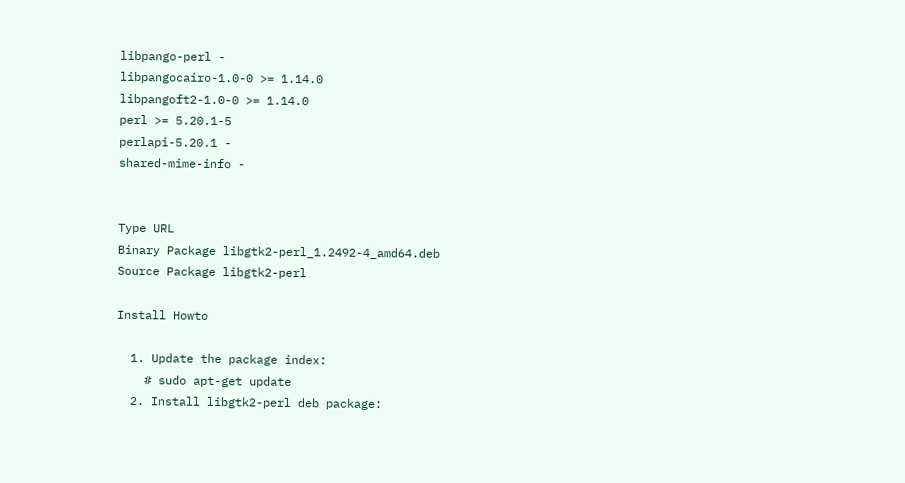libpango-perl -
libpangocairo-1.0-0 >= 1.14.0
libpangoft2-1.0-0 >= 1.14.0
perl >= 5.20.1-5
perlapi-5.20.1 -
shared-mime-info -


Type URL
Binary Package libgtk2-perl_1.2492-4_amd64.deb
Source Package libgtk2-perl

Install Howto

  1. Update the package index:
    # sudo apt-get update
  2. Install libgtk2-perl deb package: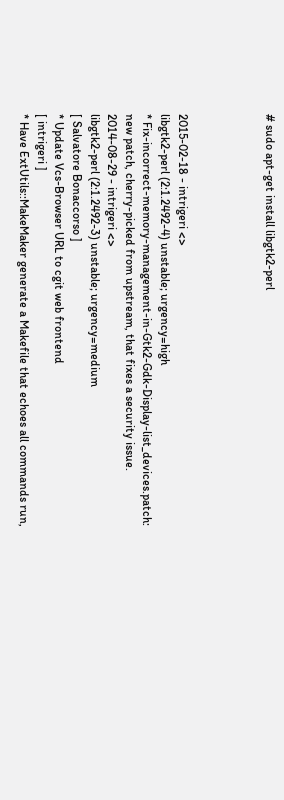# sudo apt-get install libgtk2-perl




2015-02-18 - intrigeri <>
libgtk2-perl (2:1.2492-4) unstable; urgency=high
* Fix-incorrect-memory-management-in-Gtk2-Gdk-Display-list_devices.patch:
new patch, cherry-picked from upstream, that fixes a security issue.
2014-08-29 - intrigeri <>
libgtk2-perl (2:1.2492-3) unstable; urgency=medium
[ Salvatore Bonaccorso ]
* Update Vcs-Browser URL to cgit web frontend
[ intrigeri ]
* Have ExtUtils::MakeMaker generate a Makefile that echoes all commands run,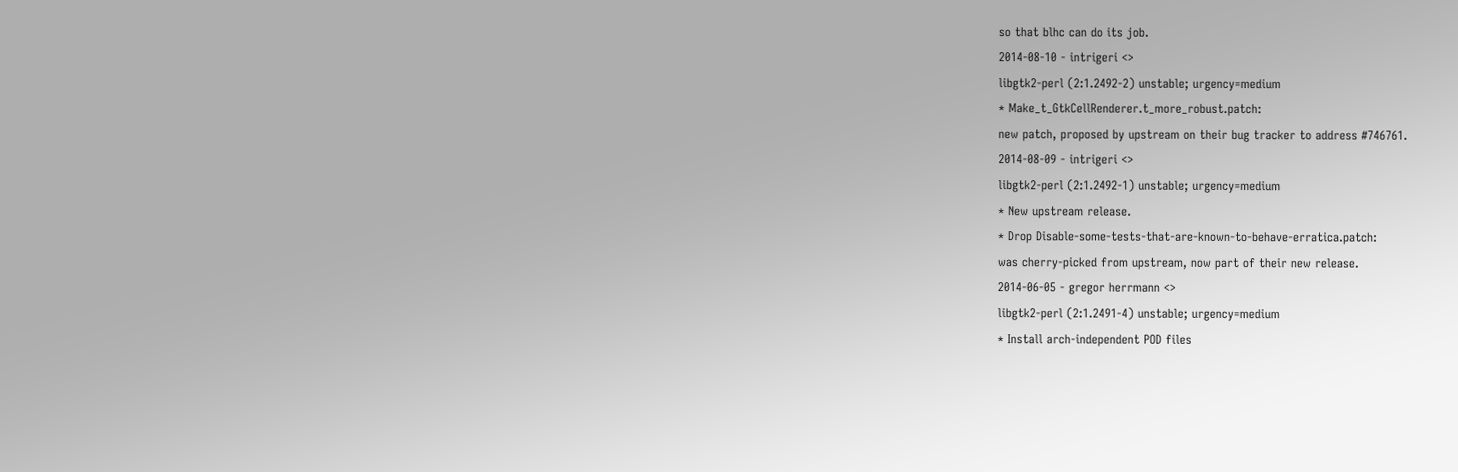so that blhc can do its job.
2014-08-10 - intrigeri <>
libgtk2-perl (2:1.2492-2) unstable; urgency=medium
* Make_t_GtkCellRenderer.t_more_robust.patch:
new patch, proposed by upstream on their bug tracker to address #746761.
2014-08-09 - intrigeri <>
libgtk2-perl (2:1.2492-1) unstable; urgency=medium
* New upstream release.
* Drop Disable-some-tests-that-are-known-to-behave-erratica.patch:
was cherry-picked from upstream, now part of their new release.
2014-06-05 - gregor herrmann <>
libgtk2-perl (2:1.2491-4) unstable; urgency=medium
* Install arch-independent POD files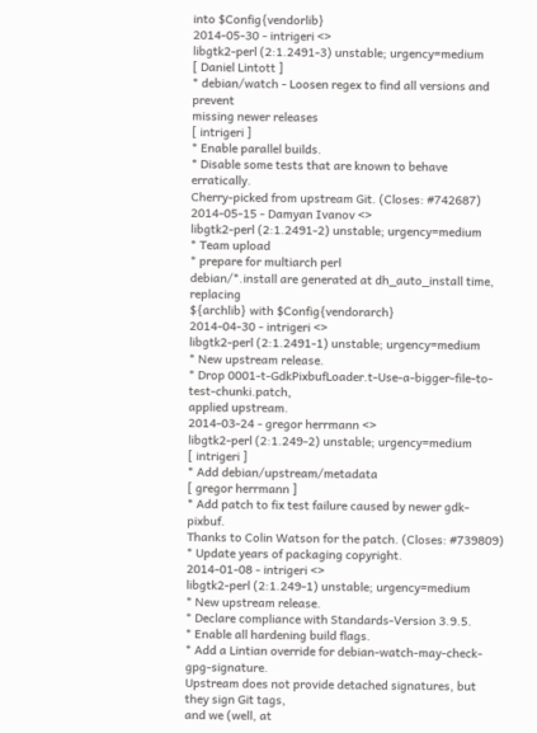into $Config{vendorlib}
2014-05-30 - intrigeri <>
libgtk2-perl (2:1.2491-3) unstable; urgency=medium
[ Daniel Lintott ]
* debian/watch - Loosen regex to find all versions and prevent
missing newer releases
[ intrigeri ]
* Enable parallel builds.
* Disable some tests that are known to behave erratically.
Cherry-picked from upstream Git. (Closes: #742687)
2014-05-15 - Damyan Ivanov <>
libgtk2-perl (2:1.2491-2) unstable; urgency=medium
* Team upload
* prepare for multiarch perl
debian/*.install are generated at dh_auto_install time, replacing
${archlib} with $Config{vendorarch}
2014-04-30 - intrigeri <>
libgtk2-perl (2:1.2491-1) unstable; urgency=medium
* New upstream release.
* Drop 0001-t-GdkPixbufLoader.t-Use-a-bigger-file-to-test-chunki.patch,
applied upstream.
2014-03-24 - gregor herrmann <>
libgtk2-perl (2:1.249-2) unstable; urgency=medium
[ intrigeri ]
* Add debian/upstream/metadata
[ gregor herrmann ]
* Add patch to fix test failure caused by newer gdk-pixbuf.
Thanks to Colin Watson for the patch. (Closes: #739809)
* Update years of packaging copyright.
2014-01-08 - intrigeri <>
libgtk2-perl (2:1.249-1) unstable; urgency=medium
* New upstream release.
* Declare compliance with Standards-Version 3.9.5.
* Enable all hardening build flags.
* Add a Lintian override for debian-watch-may-check-gpg-signature.
Upstream does not provide detached signatures, but they sign Git tags,
and we (well, at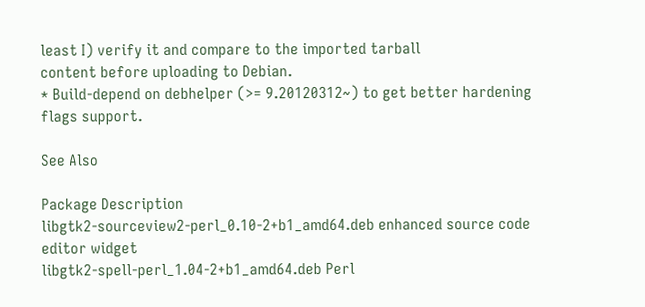least I) verify it and compare to the imported tarball
content before uploading to Debian.
* Build-depend on debhelper (>= 9.20120312~) to get better hardening
flags support.

See Also

Package Description
libgtk2-sourceview2-perl_0.10-2+b1_amd64.deb enhanced source code editor widget
libgtk2-spell-perl_1.04-2+b1_amd64.deb Perl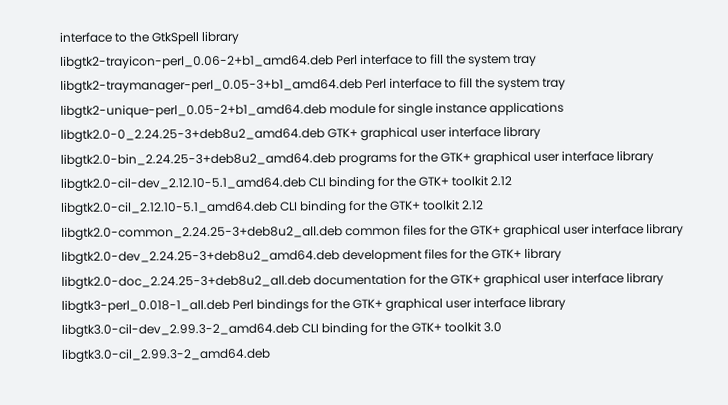interface to the GtkSpell library
libgtk2-trayicon-perl_0.06-2+b1_amd64.deb Perl interface to fill the system tray
libgtk2-traymanager-perl_0.05-3+b1_amd64.deb Perl interface to fill the system tray
libgtk2-unique-perl_0.05-2+b1_amd64.deb module for single instance applications
libgtk2.0-0_2.24.25-3+deb8u2_amd64.deb GTK+ graphical user interface library
libgtk2.0-bin_2.24.25-3+deb8u2_amd64.deb programs for the GTK+ graphical user interface library
libgtk2.0-cil-dev_2.12.10-5.1_amd64.deb CLI binding for the GTK+ toolkit 2.12
libgtk2.0-cil_2.12.10-5.1_amd64.deb CLI binding for the GTK+ toolkit 2.12
libgtk2.0-common_2.24.25-3+deb8u2_all.deb common files for the GTK+ graphical user interface library
libgtk2.0-dev_2.24.25-3+deb8u2_amd64.deb development files for the GTK+ library
libgtk2.0-doc_2.24.25-3+deb8u2_all.deb documentation for the GTK+ graphical user interface library
libgtk3-perl_0.018-1_all.deb Perl bindings for the GTK+ graphical user interface library
libgtk3.0-cil-dev_2.99.3-2_amd64.deb CLI binding for the GTK+ toolkit 3.0
libgtk3.0-cil_2.99.3-2_amd64.deb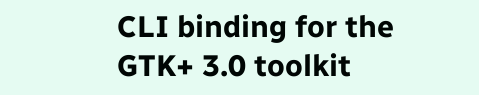CLI binding for the GTK+ 3.0 toolkit